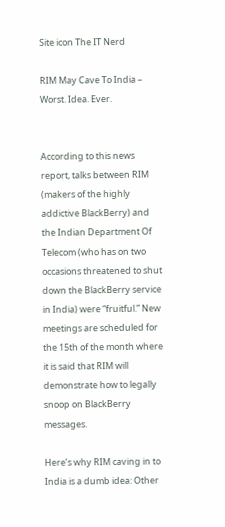Site icon The IT Nerd

RIM May Cave To India – Worst. Idea. Ever.


According to this news report, talks between RIM (makers of the highly addictive BlackBerry) and the Indian Department Of Telecom (who has on two occasions threatened to shut down the BlackBerry service in India) were “fruitful.” New meetings are scheduled for the 15th of the month where it is said that RIM will demonstrate how to legally snoop on BlackBerry messages.

Here’s why RIM caving in to India is a dumb idea: Other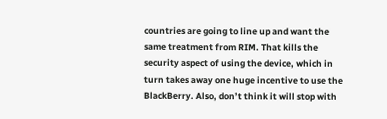countries are going to line up and want the same treatment from RIM. That kills the security aspect of using the device, which in turn takes away one huge incentive to use the BlackBerry. Also, don’t think it will stop with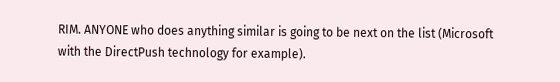RIM. ANYONE who does anything similar is going to be next on the list (Microsoft with the DirectPush technology for example).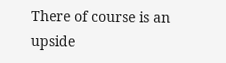There of course is an upside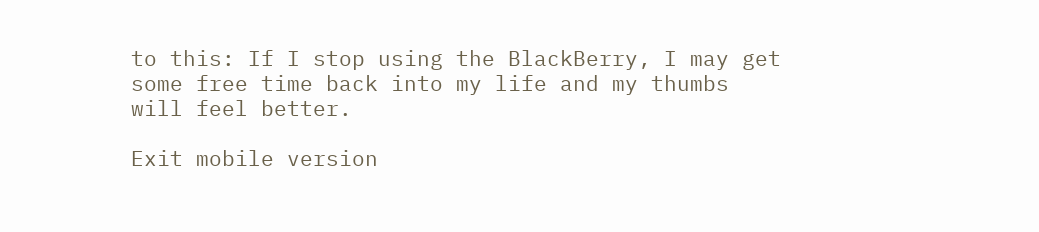to this: If I stop using the BlackBerry, I may get some free time back into my life and my thumbs will feel better.

Exit mobile version